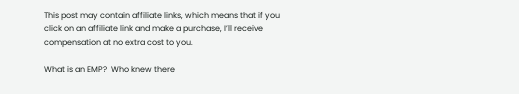This post may contain affiliate links, which means that if you click on an affiliate link and make a purchase, I’ll receive compensation at no extra cost to you.

What is an EMP?  Who knew there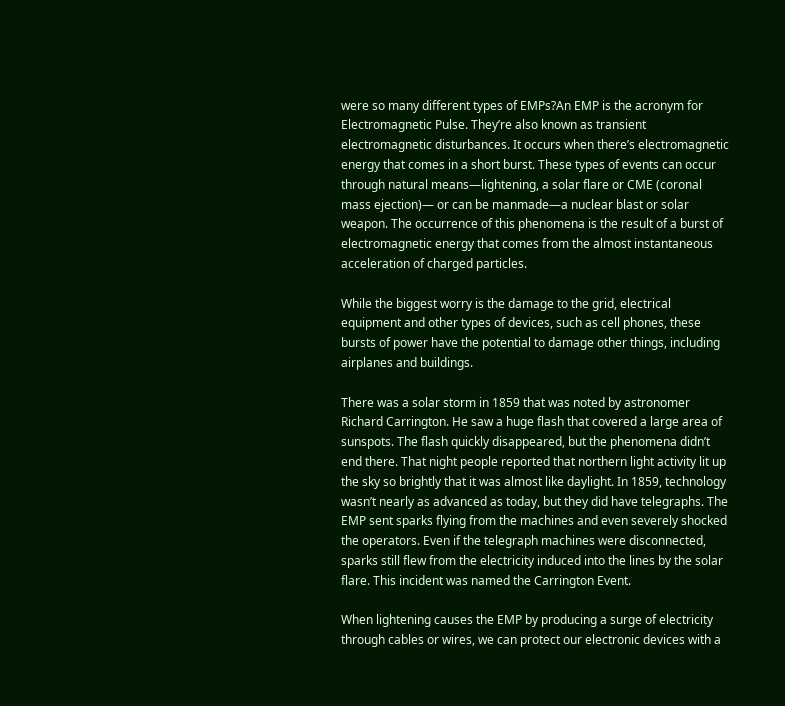were so many different types of EMPs?An EMP is the acronym for Electromagnetic Pulse. They’re also known as transient electromagnetic disturbances. It occurs when there’s electromagnetic energy that comes in a short burst. These types of events can occur through natural means—lightening, a solar flare or CME (coronal mass ejection)— or can be manmade—a nuclear blast or solar weapon. The occurrence of this phenomena is the result of a burst of electromagnetic energy that comes from the almost instantaneous acceleration of charged particles.

While the biggest worry is the damage to the grid, electrical equipment and other types of devices, such as cell phones, these bursts of power have the potential to damage other things, including airplanes and buildings.

There was a solar storm in 1859 that was noted by astronomer Richard Carrington. He saw a huge flash that covered a large area of sunspots. The flash quickly disappeared, but the phenomena didn’t end there. That night people reported that northern light activity lit up the sky so brightly that it was almost like daylight. In 1859, technology wasn’t nearly as advanced as today, but they did have telegraphs. The EMP sent sparks flying from the machines and even severely shocked the operators. Even if the telegraph machines were disconnected, sparks still flew from the electricity induced into the lines by the solar flare. This incident was named the Carrington Event.

When lightening causes the EMP by producing a surge of electricity through cables or wires, we can protect our electronic devices with a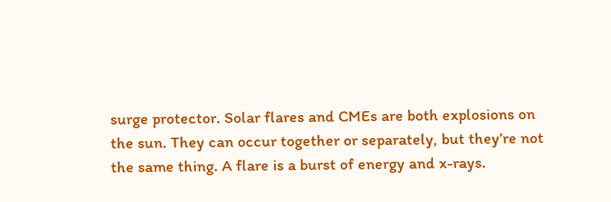surge protector. Solar flares and CMEs are both explosions on the sun. They can occur together or separately, but they’re not the same thing. A flare is a burst of energy and x-rays.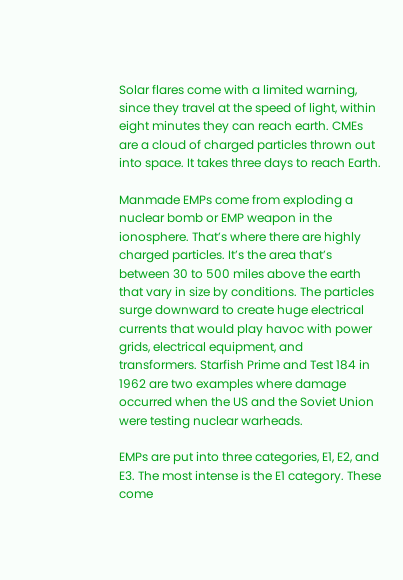Solar flares come with a limited warning, since they travel at the speed of light, within eight minutes they can reach earth. CMEs are a cloud of charged particles thrown out into space. It takes three days to reach Earth.

Manmade EMPs come from exploding a nuclear bomb or EMP weapon in the ionosphere. That’s where there are highly charged particles. It’s the area that’s between 30 to 500 miles above the earth that vary in size by conditions. The particles surge downward to create huge electrical currents that would play havoc with power grids, electrical equipment, and transformers. Starfish Prime and Test 184 in 1962 are two examples where damage occurred when the US and the Soviet Union were testing nuclear warheads.

EMPs are put into three categories, E1, E2, and E3. The most intense is the E1 category. These come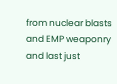from nuclear blasts and EMP weaponry and last just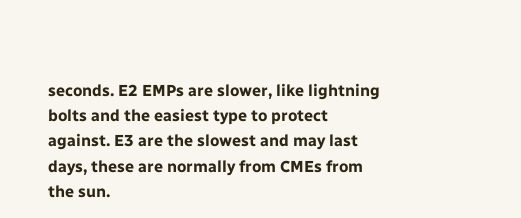seconds. E2 EMPs are slower, like lightning bolts and the easiest type to protect against. E3 are the slowest and may last days, these are normally from CMEs from the sun.